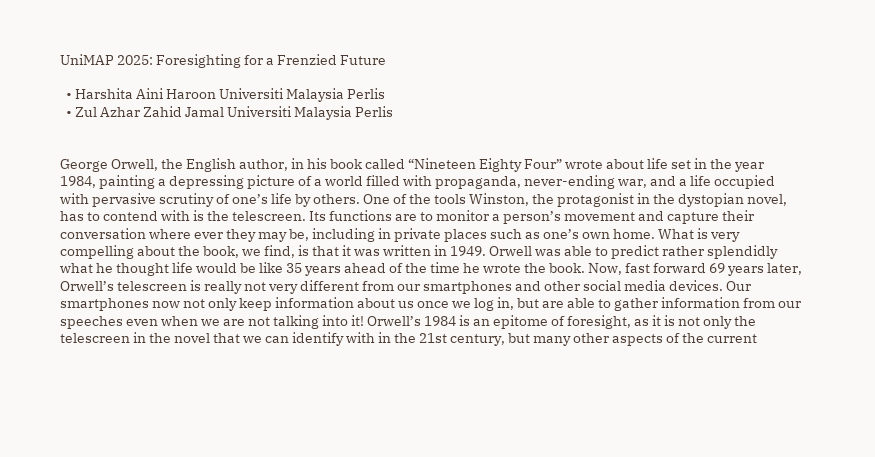UniMAP 2025: Foresighting for a Frenzied Future

  • Harshita Aini Haroon Universiti Malaysia Perlis
  • Zul Azhar Zahid Jamal Universiti Malaysia Perlis


George Orwell, the English author, in his book called “Nineteen Eighty Four” wrote about life set in the year 1984, painting a depressing picture of a world filled with propaganda, never-ending war, and a life occupied with pervasive scrutiny of one’s life by others. One of the tools Winston, the protagonist in the dystopian novel, has to contend with is the telescreen. Its functions are to monitor a person’s movement and capture their conversation where ever they may be, including in private places such as one’s own home. What is very compelling about the book, we find, is that it was written in 1949. Orwell was able to predict rather splendidly what he thought life would be like 35 years ahead of the time he wrote the book. Now, fast forward 69 years later, Orwell’s telescreen is really not very different from our smartphones and other social media devices. Our smartphones now not only keep information about us once we log in, but are able to gather information from our speeches even when we are not talking into it! Orwell’s 1984 is an epitome of foresight, as it is not only the telescreen in the novel that we can identify with in the 21st century, but many other aspects of the current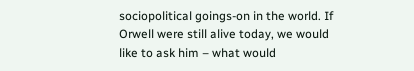sociopolitical goings-on in the world. If Orwell were still alive today, we would like to ask him – what would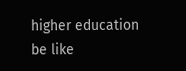higher education be like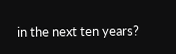in the next ten years?